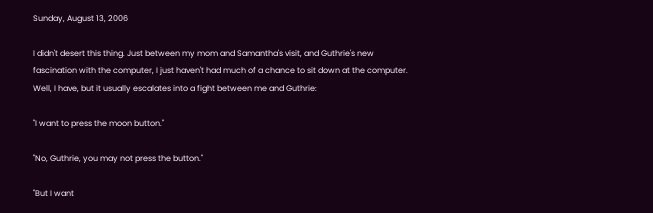Sunday, August 13, 2006

I didn't desert this thing. Just between my mom and Samantha's visit, and Guthrie's new fascination with the computer, I just haven't had much of a chance to sit down at the computer. Well, I have, but it usually escalates into a fight between me and Guthrie:

"I want to press the moon button."

"No, Guthrie, you may not press the button."

"But I want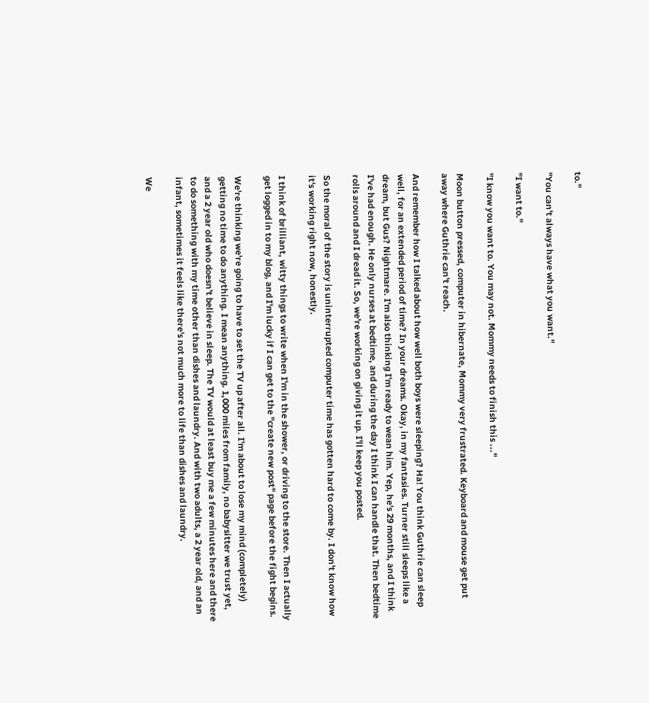to."

"You can't always have what you want."

"I want to."

"I know you want to. You may not. Mommy needs to finish this ..."

Moon button pressed, computer in hibernate, Mommy very frustrated. Keyboard and mouse get put away where Guthrie can't reach.

And remember how I talked about how well both boys were sleeping? Ha! You think Guthrie can sleep well, for an extended period of time? In your dreams. Okay, in my fantasies. Turner still sleeps like a dream, but Gus? Nightmare. I'm also thinking I'm ready to wean him. Yep, he's 29 months, and I think I've had enough. He only nurses at bedtime, and during the day I think I can handle that. Then bedtime rolls around and I dread it. So, we're working on giving it up. I'll keep you posted.

So the moral of the story is uninterrupted computer time has gotten hard to come by. I don't know how it's working right now, honestly.

I think of brilliant, witty things to write when I'm in the shower, or driving to the store. Then I actually get logged in to my blog, and I'm lucky if I can get to the "create new post" page before the fight begins.

We're thinking we're going to have to set the TV up after all. I'm about to lose my mind (completely) getting no time to do anything. I mean anything. 1,000 miles from family, no babysitter we trust yet, and a 2 year old who doesn't believe in sleep. The TV would at least buy me a few minutes here and there to do something with my time other than dishes and laundry. And with two adults, a 2 year old, and an infant, sometimes it feels like there's not much more to life than dishes and laundry.

We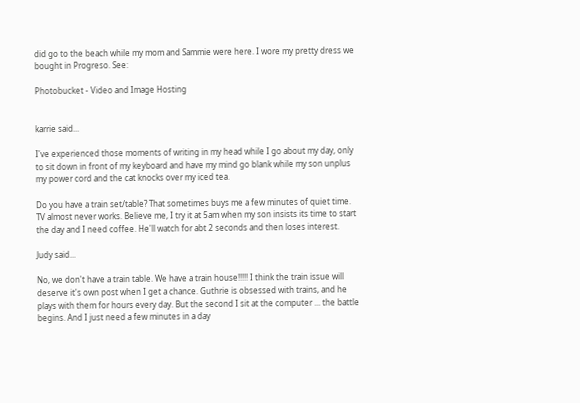did go to the beach while my mom and Sammie were here. I wore my pretty dress we bought in Progreso. See:

Photobucket - Video and Image Hosting


karrie said...

I've experienced those moments of writing in my head while I go about my day, only to sit down in front of my keyboard and have my mind go blank while my son unplus my power cord and the cat knocks over my iced tea.

Do you have a train set/table? That sometimes buys me a few minutes of quiet time. TV almost never works. Believe me, I try it at 5am when my son insists its time to start the day and I need coffee. He'll watch for abt 2 seconds and then loses interest.

Judy said...

No, we don't have a train table. We have a train house!!!!! I think the train issue will deserve it's own post when I get a chance. Guthrie is obsessed with trains, and he plays with them for hours every day. But the second I sit at the computer ... the battle begins. And I just need a few minutes in a day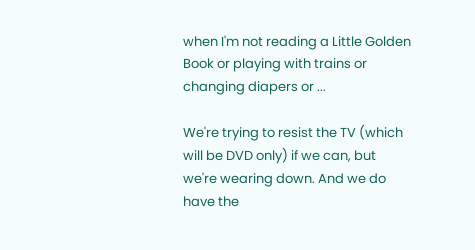when I'm not reading a Little Golden Book or playing with trains or changing diapers or ...

We're trying to resist the TV (which will be DVD only) if we can, but we're wearing down. And we do have the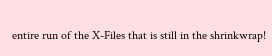entire run of the X-Files that is still in the shrinkwrap!